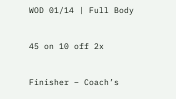WOD 01/14 | Full Body

45 on 10 off 2x

Finisher – Coach’s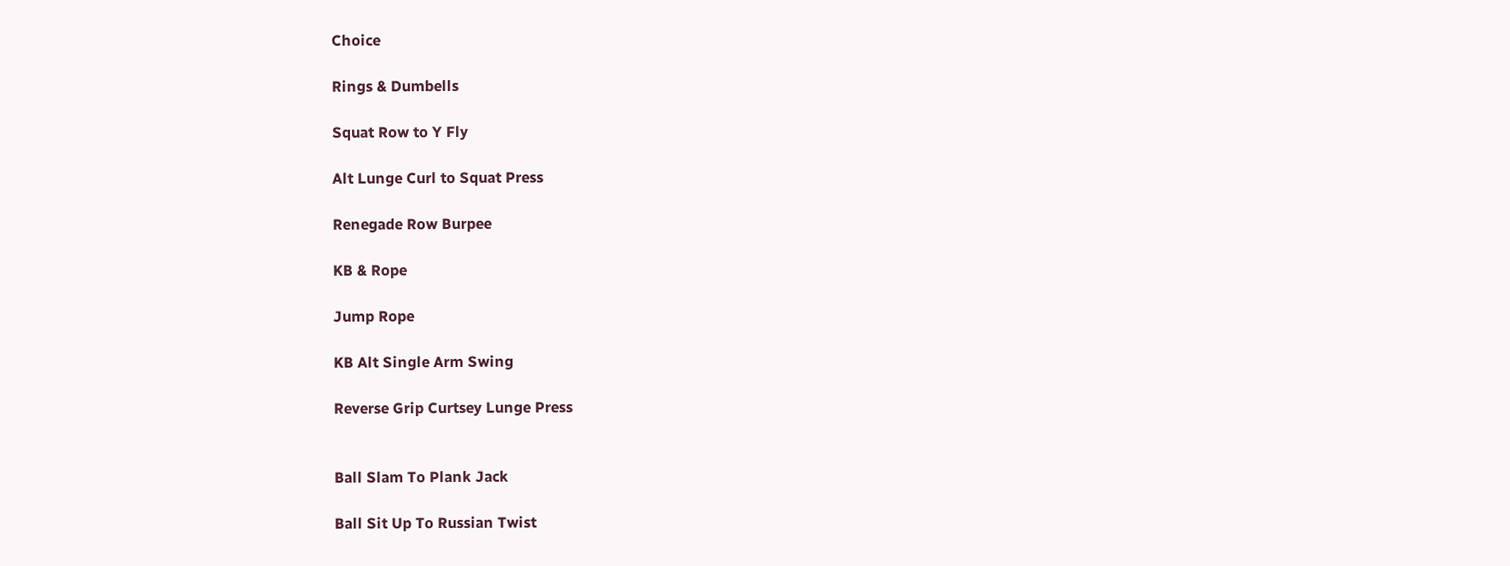Choice

Rings & Dumbells

Squat Row to Y Fly

Alt Lunge Curl to Squat Press

Renegade Row Burpee

KB & Rope

Jump Rope

KB Alt Single Arm Swing

Reverse Grip Curtsey Lunge Press


Ball Slam To Plank Jack

Ball Sit Up To Russian Twist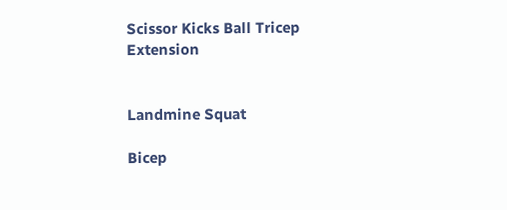Scissor Kicks Ball Tricep Extension


Landmine Squat

Bicep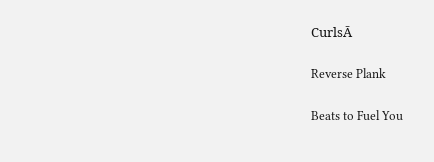CurlsĀ

Reverse Plank

Beats to Fuel You